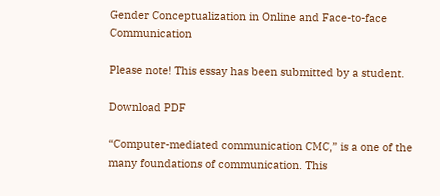Gender Conceptualization in Online and Face-to-face Communication

Please note! This essay has been submitted by a student.

Download PDF

“Computer-mediated communication CMC,” is a one of the many foundations of communication. This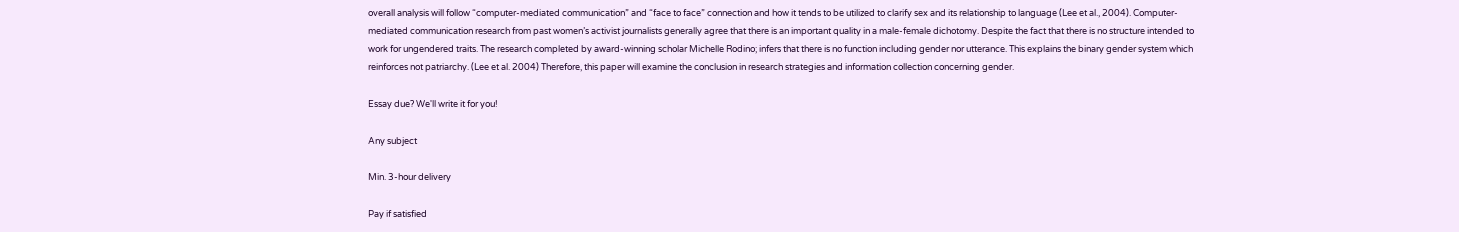overall analysis will follow “computer-mediated communication” and “face to face” connection and how it tends to be utilized to clarify sex and its relationship to language (Lee et al., 2004). Computer-mediated communication research from past women’s activist journalists generally agree that there is an important quality in a male-female dichotomy. Despite the fact that there is no structure intended to work for ungendered traits. The research completed by award-winning scholar Michelle Rodino; infers that there is no function including gender nor utterance. This explains the binary gender system which reinforces not patriarchy. (Lee et al. 2004) Therefore, this paper will examine the conclusion in research strategies and information collection concerning gender.

Essay due? We'll write it for you!

Any subject

Min. 3-hour delivery

Pay if satisfied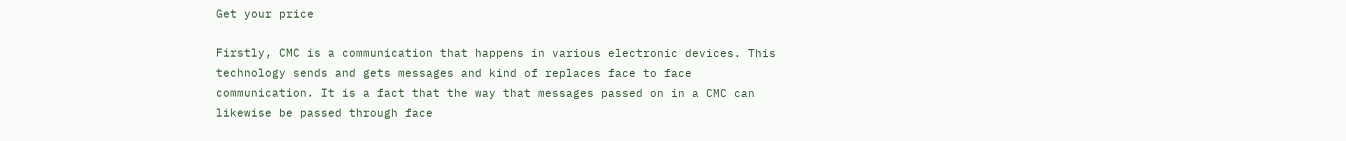Get your price

Firstly, CMC is a communication that happens in various electronic devices. This technology sends and gets messages and kind of replaces face to face communication. It is a fact that the way that messages passed on in a CMC can likewise be passed through face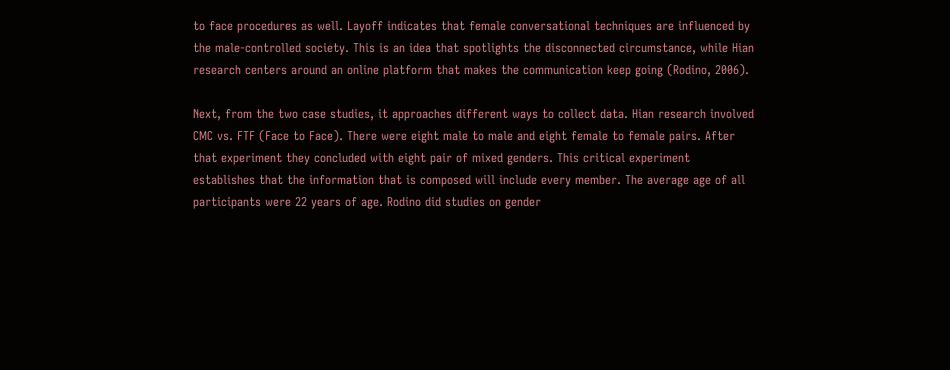to face procedures as well. Layoff indicates that female conversational techniques are influenced by the male-controlled society. This is an idea that spotlights the disconnected circumstance, while Hian research centers around an online platform that makes the communication keep going (Rodino, 2006).

Next, from the two case studies, it approaches different ways to collect data. Hian research involved CMC vs. FTF (Face to Face). There were eight male to male and eight female to female pairs. After that experiment they concluded with eight pair of mixed genders. This critical experiment establishes that the information that is composed will include every member. The average age of all participants were 22 years of age. Rodino did studies on gender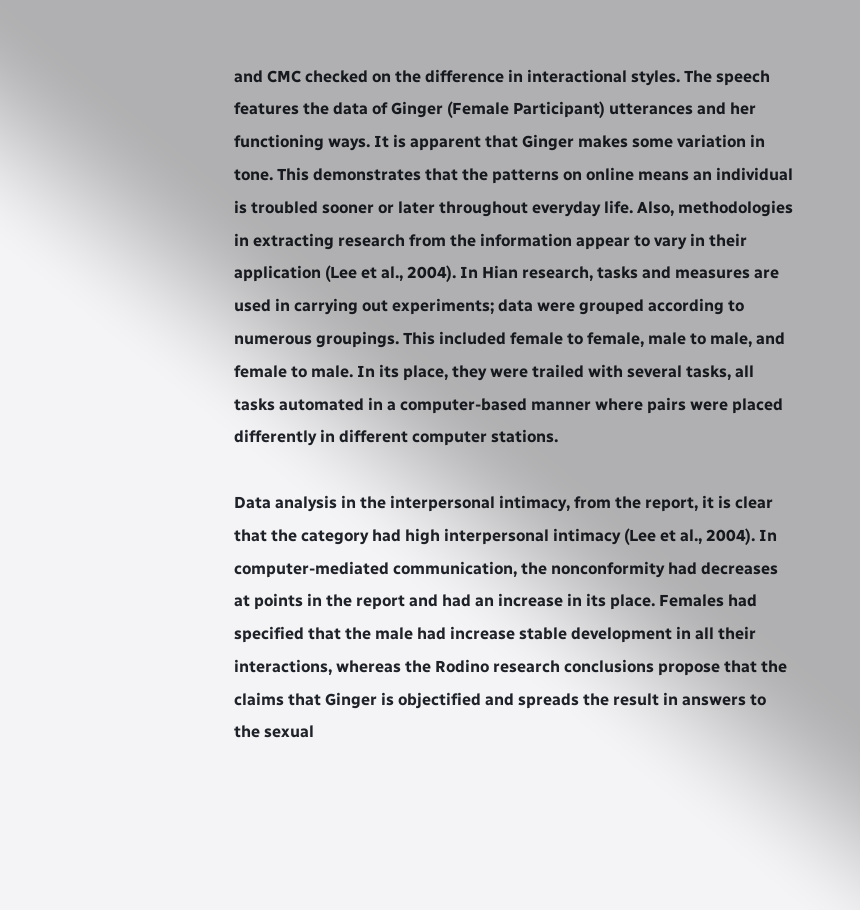and CMC checked on the difference in interactional styles. The speech features the data of Ginger (Female Participant) utterances and her functioning ways. It is apparent that Ginger makes some variation in tone. This demonstrates that the patterns on online means an individual is troubled sooner or later throughout everyday life. Also, methodologies in extracting research from the information appear to vary in their application (Lee et al., 2004). In Hian research, tasks and measures are used in carrying out experiments; data were grouped according to numerous groupings. This included female to female, male to male, and female to male. In its place, they were trailed with several tasks, all tasks automated in a computer-based manner where pairs were placed differently in different computer stations.

Data analysis in the interpersonal intimacy, from the report, it is clear that the category had high interpersonal intimacy (Lee et al., 2004). In computer-mediated communication, the nonconformity had decreases at points in the report and had an increase in its place. Females had specified that the male had increase stable development in all their interactions, whereas the Rodino research conclusions propose that the claims that Ginger is objectified and spreads the result in answers to the sexual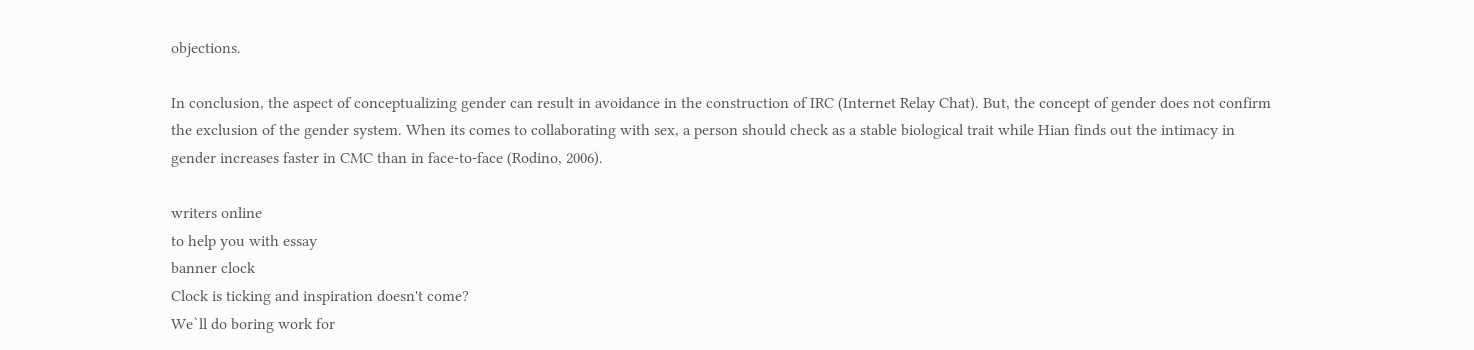objections.

In conclusion, the aspect of conceptualizing gender can result in avoidance in the construction of IRC (Internet Relay Chat). But, the concept of gender does not confirm the exclusion of the gender system. When its comes to collaborating with sex, a person should check as a stable biological trait while Hian finds out the intimacy in gender increases faster in CMC than in face-to-face (Rodino, 2006).

writers online
to help you with essay
banner clock
Clock is ticking and inspiration doesn't come?
We`ll do boring work for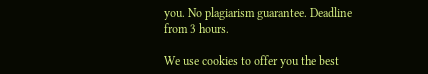you. No plagiarism guarantee. Deadline from 3 hours.

We use cookies to offer you the best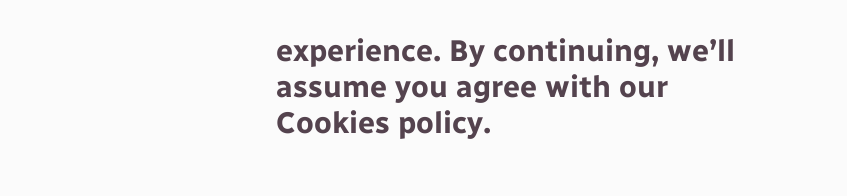experience. By continuing, we’ll assume you agree with our Cookies policy.